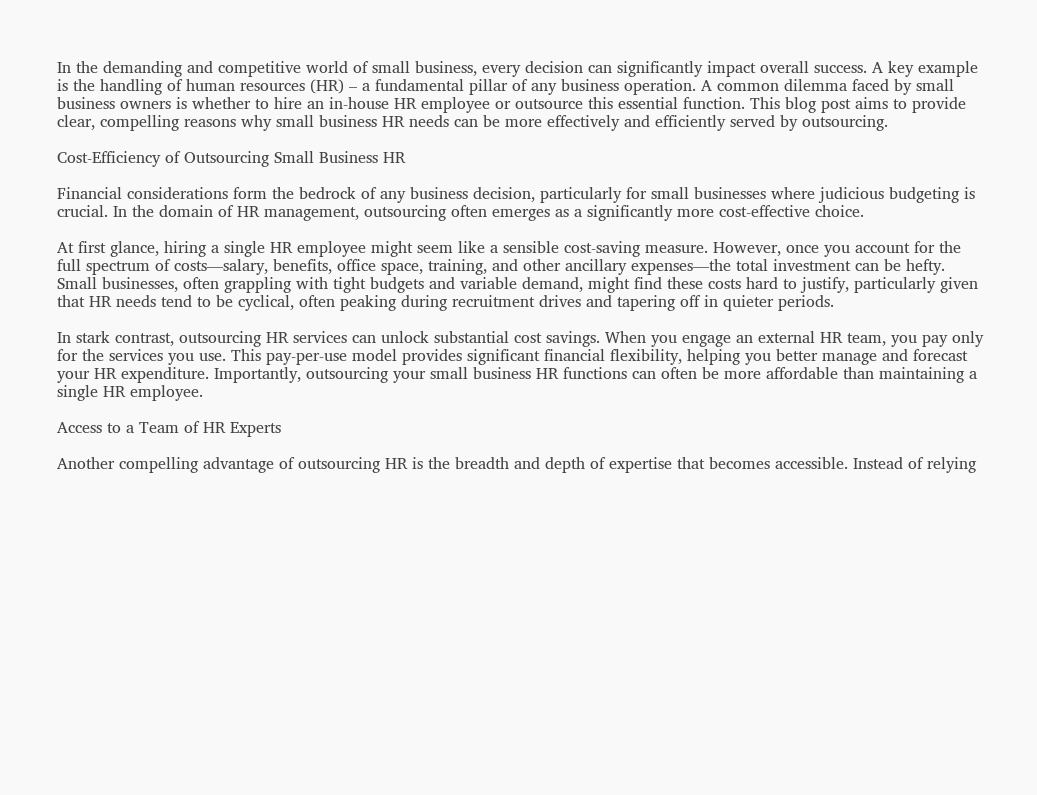In the demanding and competitive world of small business, every decision can significantly impact overall success. A key example is the handling of human resources (HR) – a fundamental pillar of any business operation. A common dilemma faced by small business owners is whether to hire an in-house HR employee or outsource this essential function. This blog post aims to provide clear, compelling reasons why small business HR needs can be more effectively and efficiently served by outsourcing.

Cost-Efficiency of Outsourcing Small Business HR

Financial considerations form the bedrock of any business decision, particularly for small businesses where judicious budgeting is crucial. In the domain of HR management, outsourcing often emerges as a significantly more cost-effective choice.

At first glance, hiring a single HR employee might seem like a sensible cost-saving measure. However, once you account for the full spectrum of costs—salary, benefits, office space, training, and other ancillary expenses—the total investment can be hefty. Small businesses, often grappling with tight budgets and variable demand, might find these costs hard to justify, particularly given that HR needs tend to be cyclical, often peaking during recruitment drives and tapering off in quieter periods.

In stark contrast, outsourcing HR services can unlock substantial cost savings. When you engage an external HR team, you pay only for the services you use. This pay-per-use model provides significant financial flexibility, helping you better manage and forecast your HR expenditure. Importantly, outsourcing your small business HR functions can often be more affordable than maintaining a single HR employee.

Access to a Team of HR Experts

Another compelling advantage of outsourcing HR is the breadth and depth of expertise that becomes accessible. Instead of relying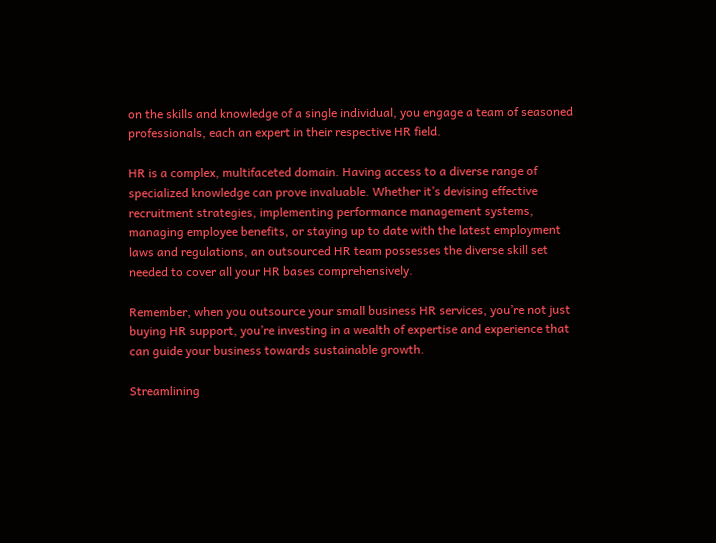on the skills and knowledge of a single individual, you engage a team of seasoned professionals, each an expert in their respective HR field.

HR is a complex, multifaceted domain. Having access to a diverse range of specialized knowledge can prove invaluable. Whether it’s devising effective recruitment strategies, implementing performance management systems, managing employee benefits, or staying up to date with the latest employment laws and regulations, an outsourced HR team possesses the diverse skill set needed to cover all your HR bases comprehensively.

Remember, when you outsource your small business HR services, you’re not just buying HR support, you’re investing in a wealth of expertise and experience that can guide your business towards sustainable growth.

Streamlining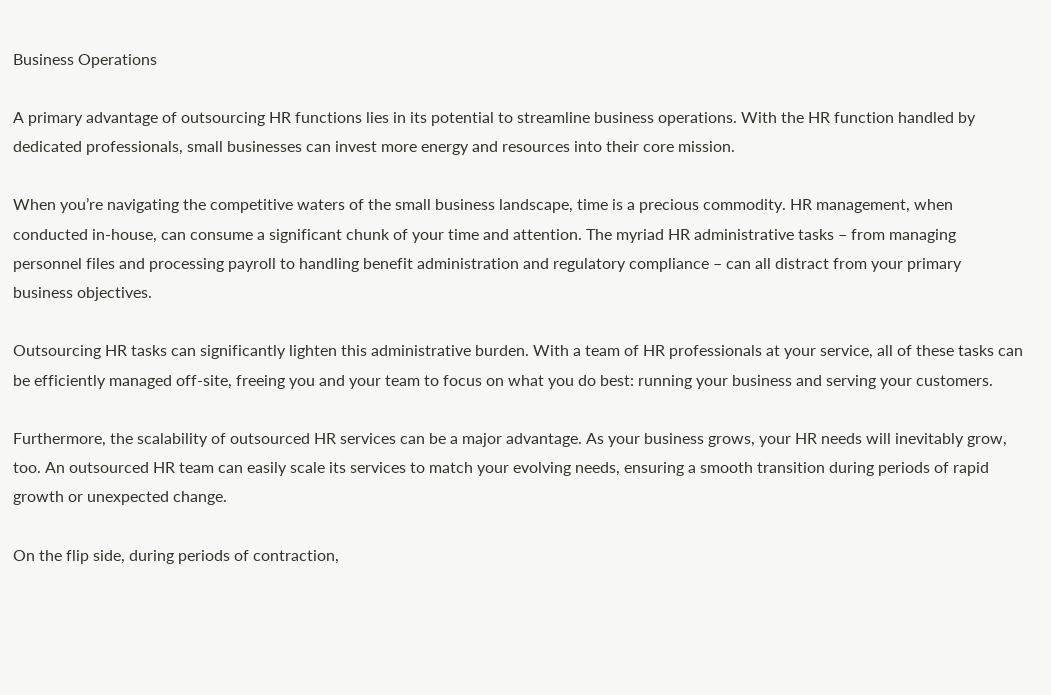Business Operations

A primary advantage of outsourcing HR functions lies in its potential to streamline business operations. With the HR function handled by dedicated professionals, small businesses can invest more energy and resources into their core mission.

When you’re navigating the competitive waters of the small business landscape, time is a precious commodity. HR management, when conducted in-house, can consume a significant chunk of your time and attention. The myriad HR administrative tasks – from managing personnel files and processing payroll to handling benefit administration and regulatory compliance – can all distract from your primary business objectives.

Outsourcing HR tasks can significantly lighten this administrative burden. With a team of HR professionals at your service, all of these tasks can be efficiently managed off-site, freeing you and your team to focus on what you do best: running your business and serving your customers.

Furthermore, the scalability of outsourced HR services can be a major advantage. As your business grows, your HR needs will inevitably grow, too. An outsourced HR team can easily scale its services to match your evolving needs, ensuring a smooth transition during periods of rapid growth or unexpected change.

On the flip side, during periods of contraction,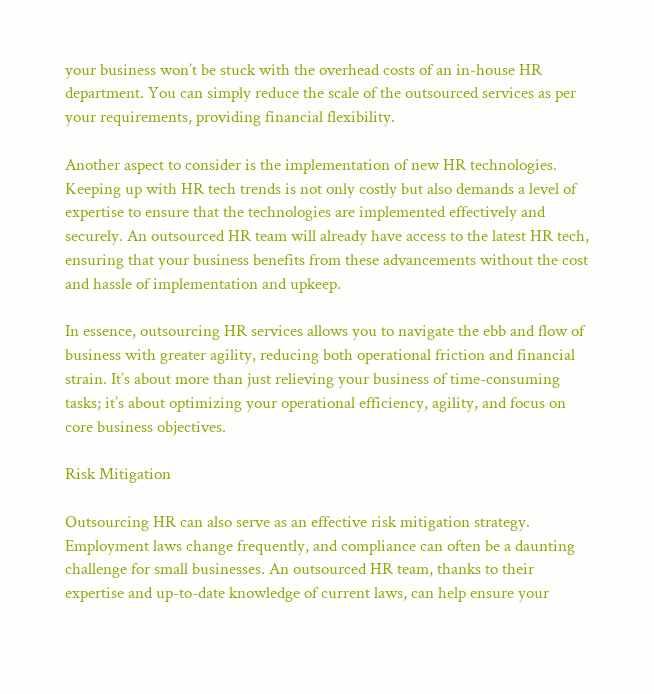your business won’t be stuck with the overhead costs of an in-house HR department. You can simply reduce the scale of the outsourced services as per your requirements, providing financial flexibility.

Another aspect to consider is the implementation of new HR technologies. Keeping up with HR tech trends is not only costly but also demands a level of expertise to ensure that the technologies are implemented effectively and securely. An outsourced HR team will already have access to the latest HR tech, ensuring that your business benefits from these advancements without the cost and hassle of implementation and upkeep.

In essence, outsourcing HR services allows you to navigate the ebb and flow of business with greater agility, reducing both operational friction and financial strain. It’s about more than just relieving your business of time-consuming tasks; it’s about optimizing your operational efficiency, agility, and focus on core business objectives.

Risk Mitigation

Outsourcing HR can also serve as an effective risk mitigation strategy. Employment laws change frequently, and compliance can often be a daunting challenge for small businesses. An outsourced HR team, thanks to their expertise and up-to-date knowledge of current laws, can help ensure your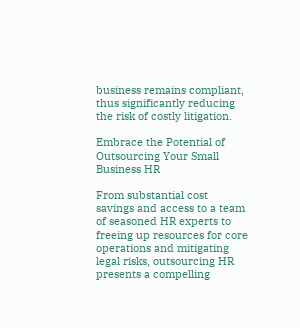business remains compliant, thus significantly reducing the risk of costly litigation.

Embrace the Potential of Outsourcing Your Small Business HR

From substantial cost savings and access to a team of seasoned HR experts to freeing up resources for core operations and mitigating legal risks, outsourcing HR presents a compelling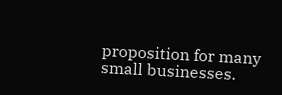proposition for many small businesses.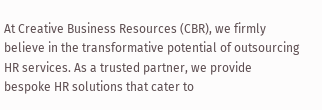At Creative Business Resources (CBR), we firmly believe in the transformative potential of outsourcing HR services. As a trusted partner, we provide bespoke HR solutions that cater to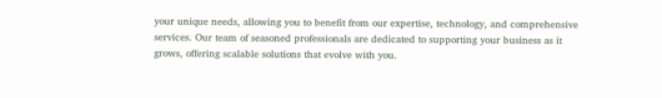your unique needs, allowing you to benefit from our expertise, technology, and comprehensive services. Our team of seasoned professionals are dedicated to supporting your business as it grows, offering scalable solutions that evolve with you.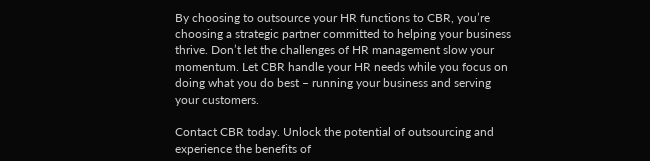By choosing to outsource your HR functions to CBR, you’re choosing a strategic partner committed to helping your business thrive. Don’t let the challenges of HR management slow your momentum. Let CBR handle your HR needs while you focus on doing what you do best – running your business and serving your customers.

Contact CBR today. Unlock the potential of outsourcing and experience the benefits of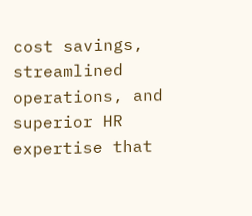cost savings, streamlined operations, and superior HR expertise that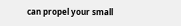can propel your small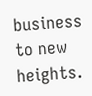business to new heights.